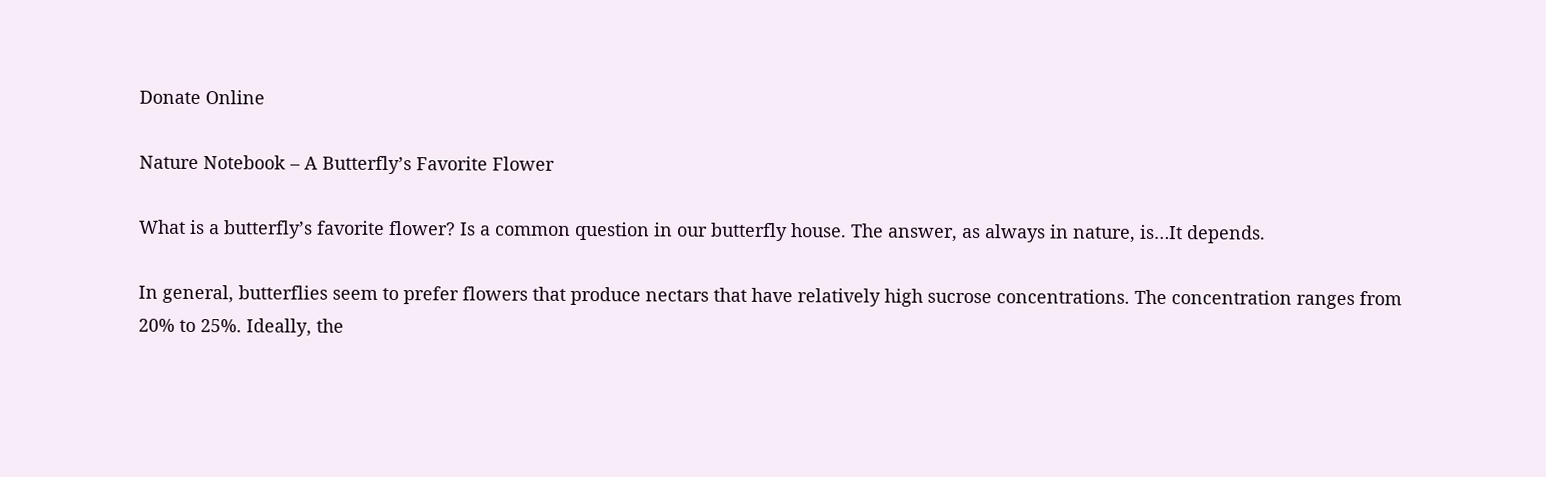Donate Online

Nature Notebook – A Butterfly’s Favorite Flower

What is a butterfly’s favorite flower? Is a common question in our butterfly house. The answer, as always in nature, is…It depends.

In general, butterflies seem to prefer flowers that produce nectars that have relatively high sucrose concentrations. The concentration ranges from 20% to 25%. Ideally, the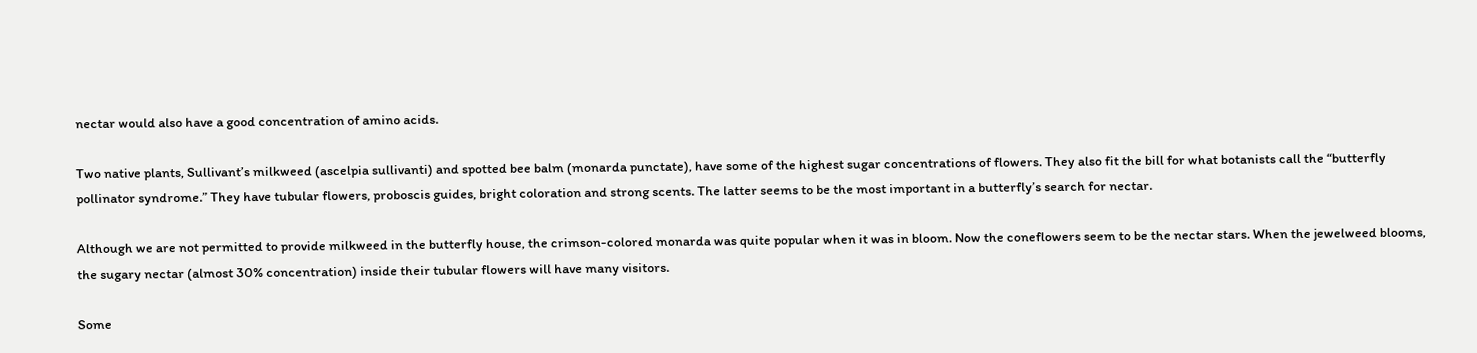nectar would also have a good concentration of amino acids.

Two native plants, Sullivant’s milkweed (ascelpia sullivanti) and spotted bee balm (monarda punctate), have some of the highest sugar concentrations of flowers. They also fit the bill for what botanists call the “butterfly pollinator syndrome.” They have tubular flowers, proboscis guides, bright coloration and strong scents. The latter seems to be the most important in a butterfly’s search for nectar.

Although we are not permitted to provide milkweed in the butterfly house, the crimson-colored monarda was quite popular when it was in bloom. Now the coneflowers seem to be the nectar stars. When the jewelweed blooms, the sugary nectar (almost 30% concentration) inside their tubular flowers will have many visitors.

Some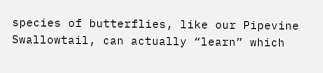species of butterflies, like our Pipevine Swallowtail, can actually “learn” which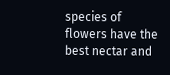species of flowers have the best nectar and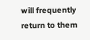will frequently return to them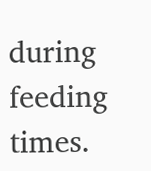during feeding times.